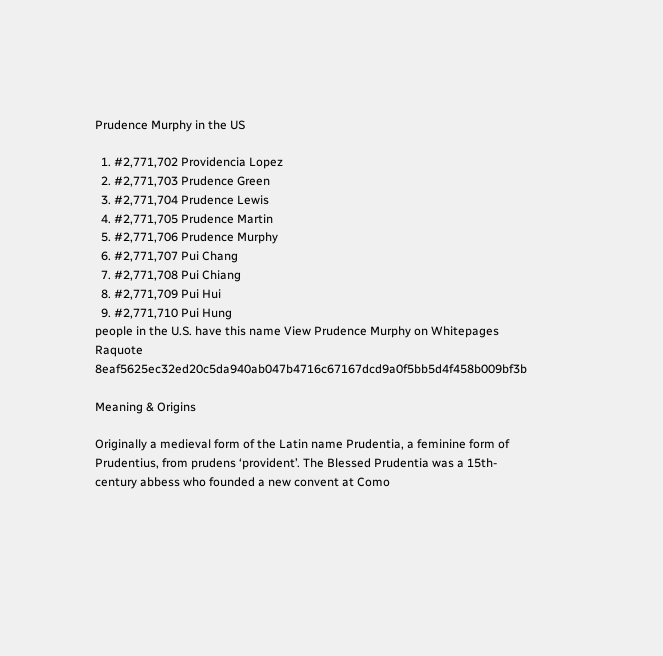Prudence Murphy in the US

  1. #2,771,702 Providencia Lopez
  2. #2,771,703 Prudence Green
  3. #2,771,704 Prudence Lewis
  4. #2,771,705 Prudence Martin
  5. #2,771,706 Prudence Murphy
  6. #2,771,707 Pui Chang
  7. #2,771,708 Pui Chiang
  8. #2,771,709 Pui Hui
  9. #2,771,710 Pui Hung
people in the U.S. have this name View Prudence Murphy on Whitepages Raquote 8eaf5625ec32ed20c5da940ab047b4716c67167dcd9a0f5bb5d4f458b009bf3b

Meaning & Origins

Originally a medieval form of the Latin name Prudentia, a feminine form of Prudentius, from prudens ‘provident’. The Blessed Prudentia was a 15th-century abbess who founded a new convent at Como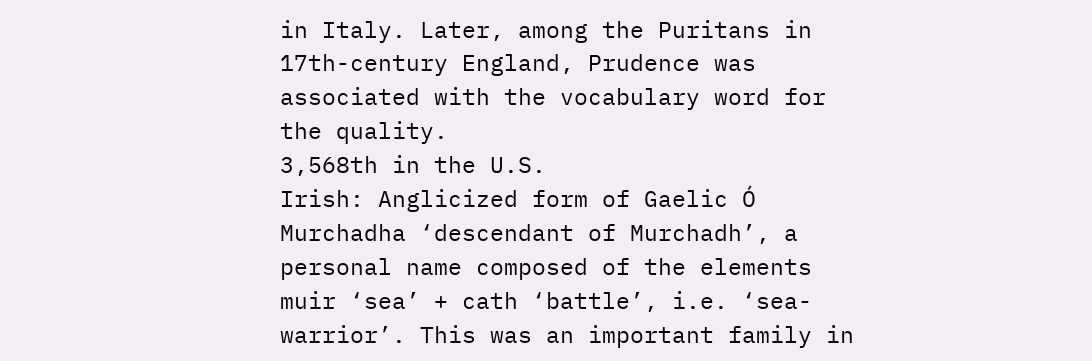in Italy. Later, among the Puritans in 17th-century England, Prudence was associated with the vocabulary word for the quality.
3,568th in the U.S.
Irish: Anglicized form of Gaelic Ó Murchadha ‘descendant of Murchadh’, a personal name composed of the elements muir ‘sea’ + cath ‘battle’, i.e. ‘sea-warrior’. This was an important family in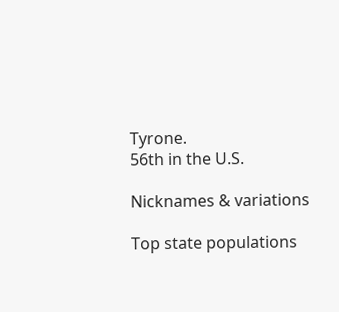Tyrone.
56th in the U.S.

Nicknames & variations

Top state populations